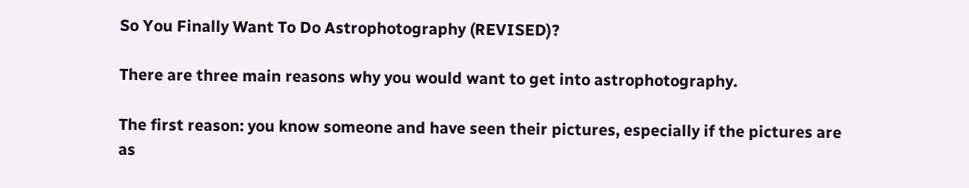So You Finally Want To Do Astrophotography (REVISED)?

There are three main reasons why you would want to get into astrophotography.

The first reason: you know someone and have seen their pictures, especially if the pictures are as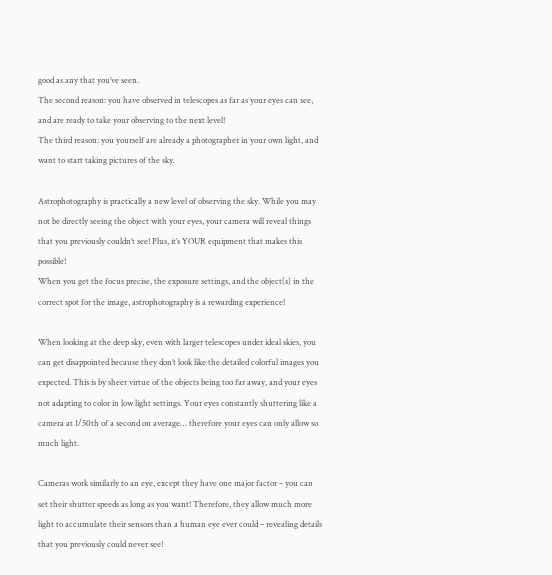good as any that you’ve seen.
The second reason: you have observed in telescopes as far as your eyes can see, and are ready to take your observing to the next level!
The third reason: you yourself are already a photographer in your own light, and want to start taking pictures of the sky.

Astrophotography is practically a new level of observing the sky. While you may not be directly seeing the object with your eyes, your camera will reveal things that you previously couldn’t see! Plus, it’s YOUR equipment that makes this possible!
When you get the focus precise, the exposure settings, and the object(s) in the correct spot for the image, astrophotography is a rewarding experience!

When looking at the deep sky, even with larger telescopes under ideal skies, you can get disappointed because they don’t look like the detailed colorful images you expected. This is by sheer virtue of the objects being too far away, and your eyes not adapting to color in low light settings. Your eyes constantly shuttering like a camera at 1/50th of a second on average… therefore your eyes can only allow so much light.

Cameras work similarly to an eye, except they have one major factor – you can set their shutter speeds as long as you want! Therefore, they allow much more light to accumulate their sensors than a human eye ever could – revealing details that you previously could never see!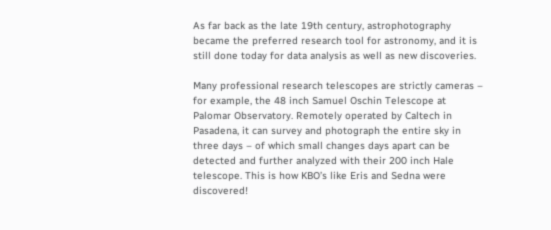As far back as the late 19th century, astrophotography became the preferred research tool for astronomy, and it is still done today for data analysis as well as new discoveries.

Many professional research telescopes are strictly cameras – for example, the 48 inch Samuel Oschin Telescope at Palomar Observatory. Remotely operated by Caltech in Pasadena, it can survey and photograph the entire sky in three days – of which small changes days apart can be detected and further analyzed with their 200 inch Hale telescope. This is how KBO’s like Eris and Sedna were discovered!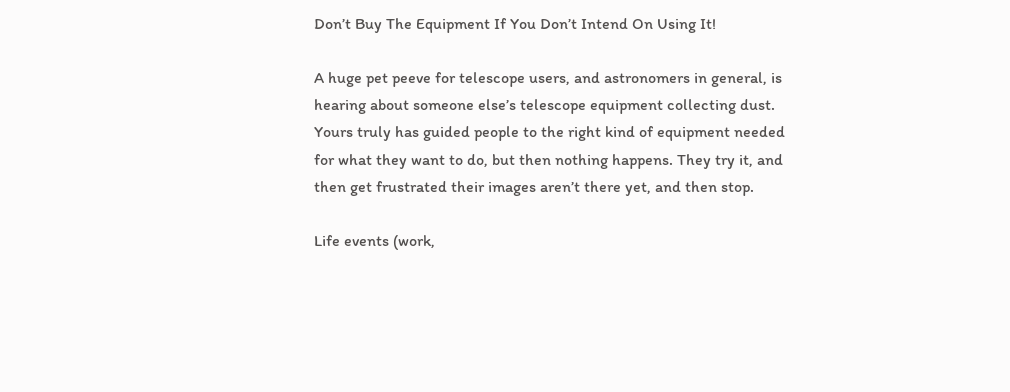Don’t Buy The Equipment If You Don’t Intend On Using It!

A huge pet peeve for telescope users, and astronomers in general, is hearing about someone else’s telescope equipment collecting dust. Yours truly has guided people to the right kind of equipment needed for what they want to do, but then nothing happens. They try it, and then get frustrated their images aren’t there yet, and then stop.

Life events (work,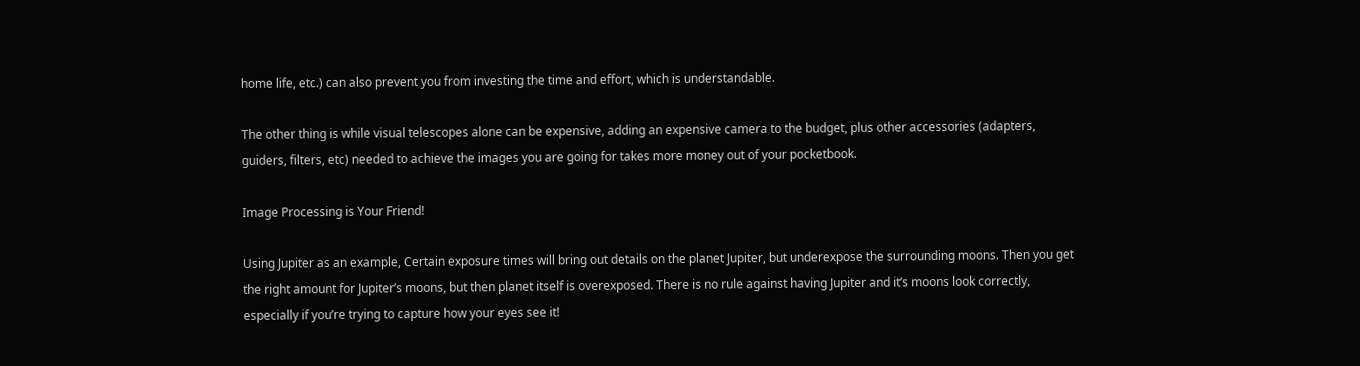home life, etc.) can also prevent you from investing the time and effort, which is understandable.

The other thing is while visual telescopes alone can be expensive, adding an expensive camera to the budget, plus other accessories (adapters, guiders, filters, etc) needed to achieve the images you are going for takes more money out of your pocketbook.

Image Processing is Your Friend!

Using Jupiter as an example, Certain exposure times will bring out details on the planet Jupiter, but underexpose the surrounding moons. Then you get the right amount for Jupiter’s moons, but then planet itself is overexposed. There is no rule against having Jupiter and it’s moons look correctly, especially if you’re trying to capture how your eyes see it!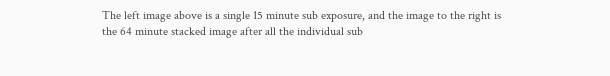The left image above is a single 15 minute sub exposure, and the image to the right is the 64 minute stacked image after all the individual sub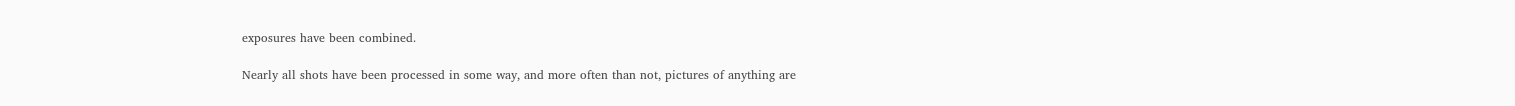exposures have been combined.

Nearly all shots have been processed in some way, and more often than not, pictures of anything are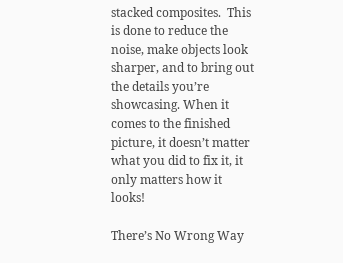stacked composites.  This is done to reduce the noise, make objects look sharper, and to bring out the details you’re showcasing. When it comes to the finished picture, it doesn’t matter what you did to fix it, it only matters how it looks!

There’s No Wrong Way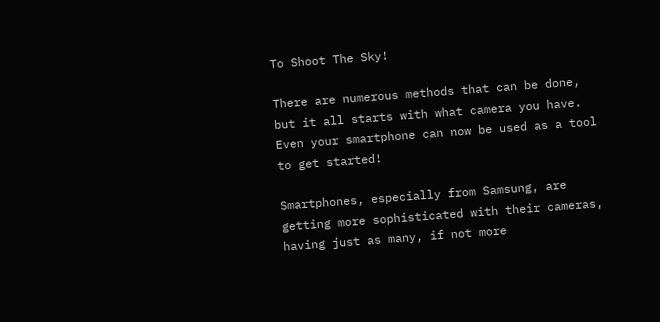To Shoot The Sky!

There are numerous methods that can be done, but it all starts with what camera you have. Even your smartphone can now be used as a tool to get started!

Smartphones, especially from Samsung, are getting more sophisticated with their cameras, having just as many, if not more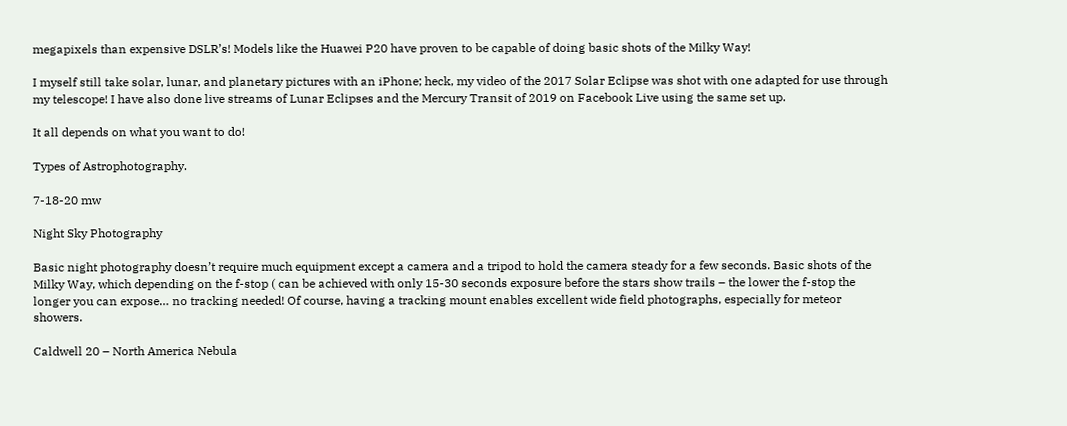megapixels than expensive DSLR’s! Models like the Huawei P20 have proven to be capable of doing basic shots of the Milky Way!

I myself still take solar, lunar, and planetary pictures with an iPhone; heck, my video of the 2017 Solar Eclipse was shot with one adapted for use through my telescope! I have also done live streams of Lunar Eclipses and the Mercury Transit of 2019 on Facebook Live using the same set up.

It all depends on what you want to do!

Types of Astrophotography.

7-18-20 mw

Night Sky Photography

Basic night photography doesn’t require much equipment except a camera and a tripod to hold the camera steady for a few seconds. Basic shots of the Milky Way, which depending on the f-stop ( can be achieved with only 15-30 seconds exposure before the stars show trails – the lower the f-stop the longer you can expose… no tracking needed! Of course, having a tracking mount enables excellent wide field photographs, especially for meteor showers.

Caldwell 20 – North America Nebula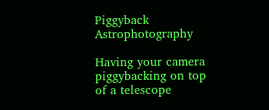Piggyback Astrophotography

Having your camera piggybacking on top of a telescope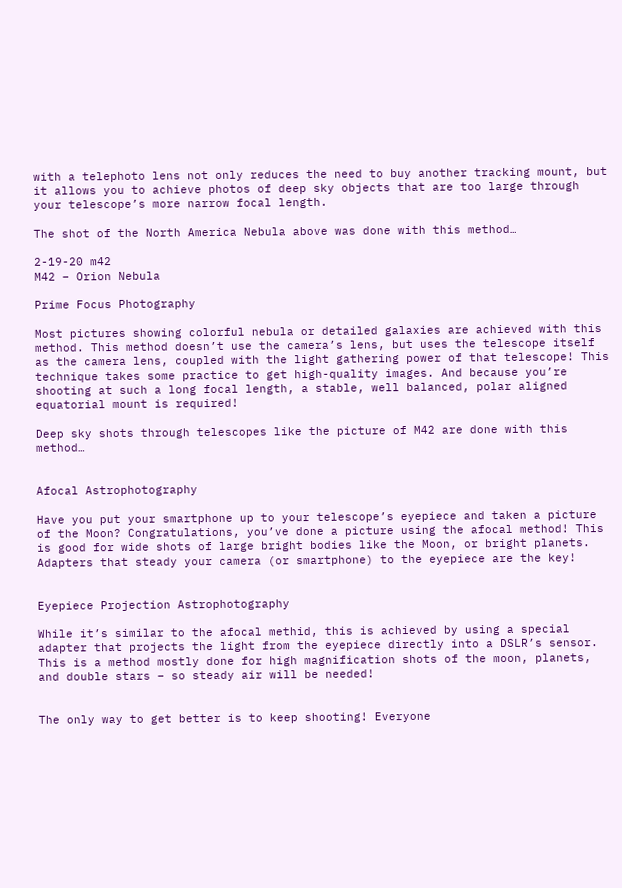with a telephoto lens not only reduces the need to buy another tracking mount, but it allows you to achieve photos of deep sky objects that are too large through your telescope’s more narrow focal length.

The shot of the North America Nebula above was done with this method…

2-19-20 m42
M42 – Orion Nebula

Prime Focus Photography

Most pictures showing colorful nebula or detailed galaxies are achieved with this method. This method doesn’t use the camera’s lens, but uses the telescope itself as the camera lens, coupled with the light gathering power of that telescope! This technique takes some practice to get high-quality images. And because you’re shooting at such a long focal length, a stable, well balanced, polar aligned equatorial mount is required!

Deep sky shots through telescopes like the picture of M42 are done with this method…


Afocal Astrophotography

Have you put your smartphone up to your telescope’s eyepiece and taken a picture of the Moon? Congratulations, you’ve done a picture using the afocal method! This is good for wide shots of large bright bodies like the Moon, or bright planets. Adapters that steady your camera (or smartphone) to the eyepiece are the key!


Eyepiece Projection Astrophotography

While it’s similar to the afocal methid, this is achieved by using a special adapter that projects the light from the eyepiece directly into a DSLR’s sensor. This is a method mostly done for high magnification shots of the moon, planets, and double stars – so steady air will be needed!


The only way to get better is to keep shooting! Everyone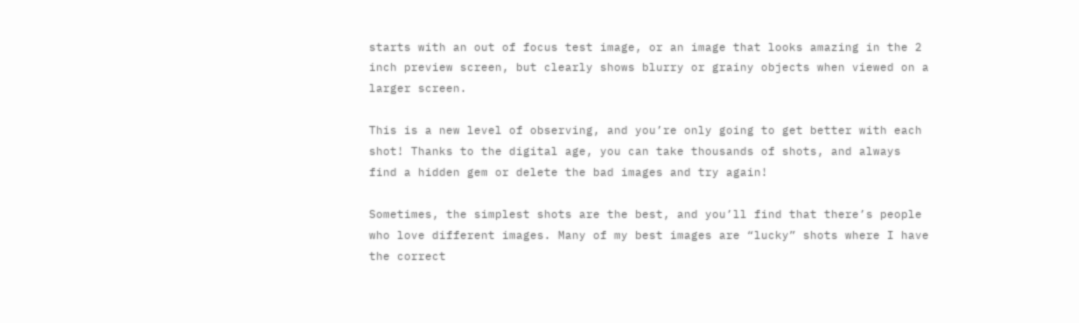starts with an out of focus test image, or an image that looks amazing in the 2 inch preview screen, but clearly shows blurry or grainy objects when viewed on a larger screen.

This is a new level of observing, and you’re only going to get better with each shot! Thanks to the digital age, you can take thousands of shots, and always find a hidden gem or delete the bad images and try again!

Sometimes, the simplest shots are the best, and you’ll find that there’s people who love different images. Many of my best images are “lucky” shots where I have the correct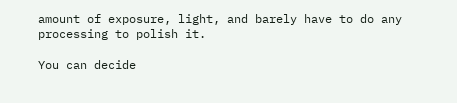amount of exposure, light, and barely have to do any processing to polish it.

You can decide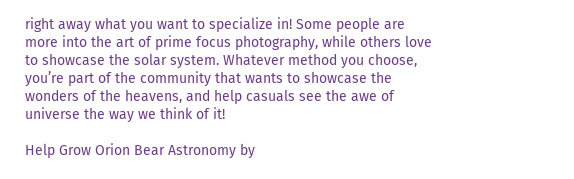right away what you want to specialize in! Some people are more into the art of prime focus photography, while others love to showcase the solar system. Whatever method you choose, you’re part of the community that wants to showcase the wonders of the heavens, and help casuals see the awe of universe the way we think of it!

Help Grow Orion Bear Astronomy by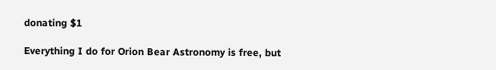donating $1

Everything I do for Orion Bear Astronomy is free, but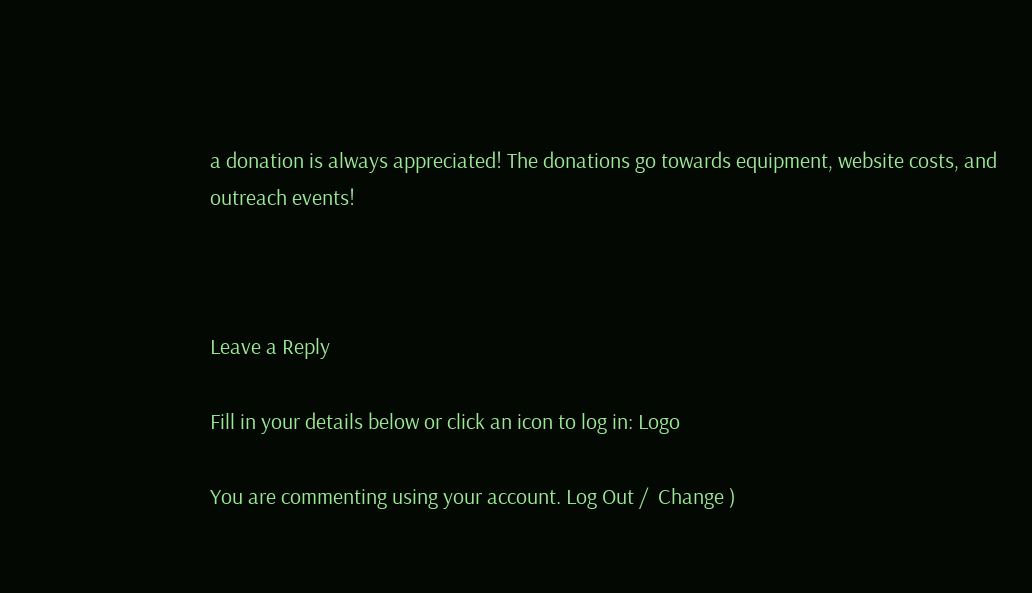a donation is always appreciated! The donations go towards equipment, website costs, and outreach events!



Leave a Reply

Fill in your details below or click an icon to log in: Logo

You are commenting using your account. Log Out /  Change )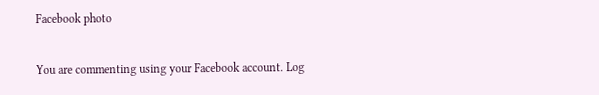Facebook photo

You are commenting using your Facebook account. Log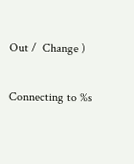Out /  Change )

Connecting to %s